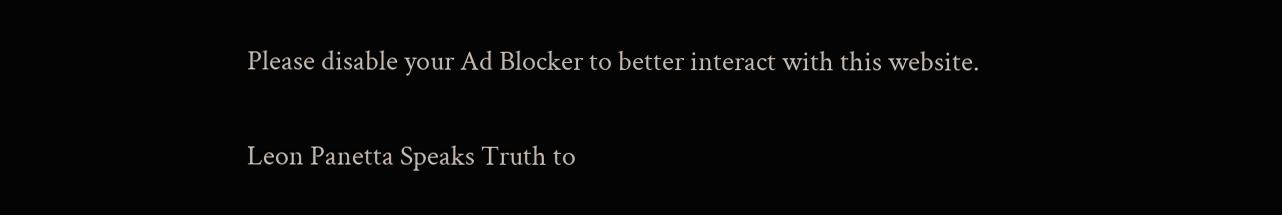Please disable your Ad Blocker to better interact with this website.

Leon Panetta Speaks Truth to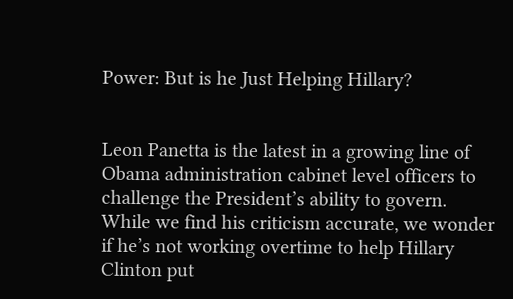Power: But is he Just Helping Hillary?


Leon Panetta is the latest in a growing line of Obama administration cabinet level officers to challenge the President’s ability to govern.  While we find his criticism accurate, we wonder if he’s not working overtime to help Hillary Clinton put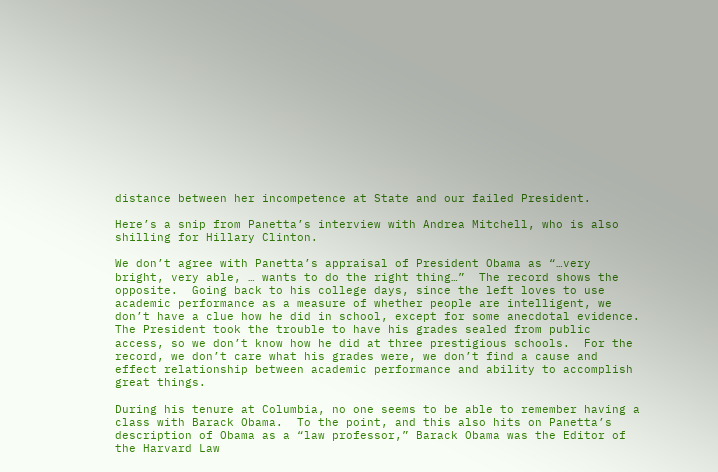distance between her incompetence at State and our failed President.

Here’s a snip from Panetta’s interview with Andrea Mitchell, who is also shilling for Hillary Clinton.

We don’t agree with Panetta’s appraisal of President Obama as “…very bright, very able, … wants to do the right thing…”  The record shows the opposite.  Going back to his college days, since the left loves to use academic performance as a measure of whether people are intelligent, we don’t have a clue how he did in school, except for some anecdotal evidence.  The President took the trouble to have his grades sealed from public access, so we don’t know how he did at three prestigious schools.  For the record, we don’t care what his grades were, we don’t find a cause and effect relationship between academic performance and ability to accomplish great things.

During his tenure at Columbia, no one seems to be able to remember having a class with Barack Obama.  To the point, and this also hits on Panetta’s description of Obama as a “law professor,” Barack Obama was the Editor of the Harvard Law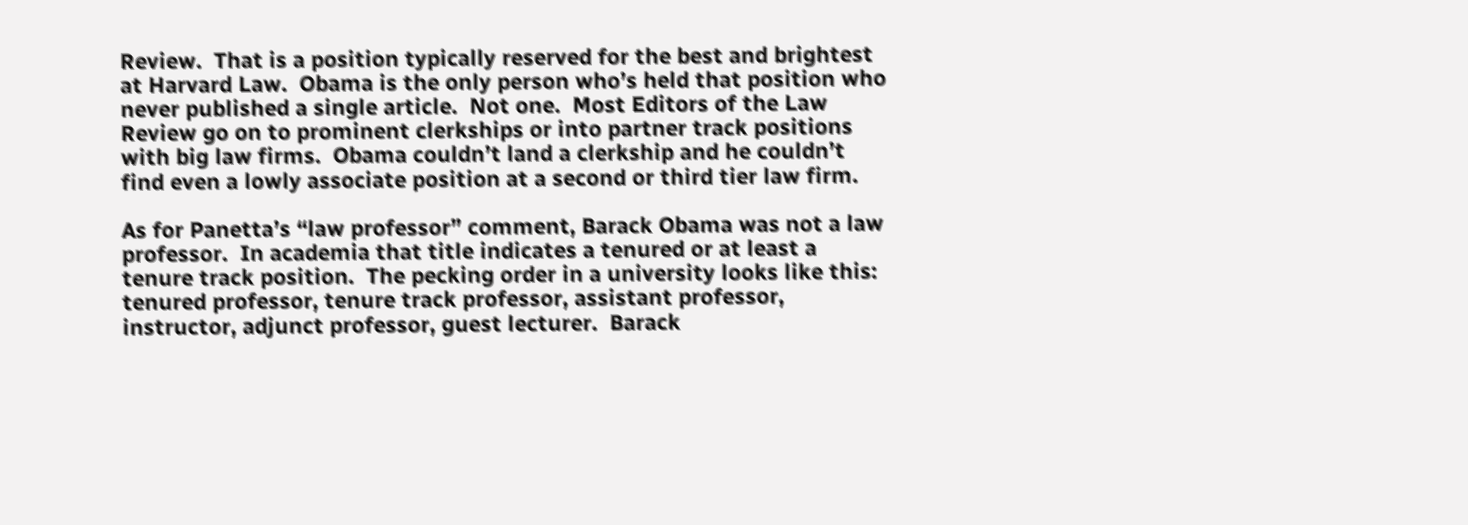Review.  That is a position typically reserved for the best and brightest at Harvard Law.  Obama is the only person who’s held that position who never published a single article.  Not one.  Most Editors of the Law Review go on to prominent clerkships or into partner track positions with big law firms.  Obama couldn’t land a clerkship and he couldn’t find even a lowly associate position at a second or third tier law firm.

As for Panetta’s “law professor” comment, Barack Obama was not a law professor.  In academia that title indicates a tenured or at least a tenure track position.  The pecking order in a university looks like this: tenured professor, tenure track professor, assistant professor, instructor, adjunct professor, guest lecturer.  Barack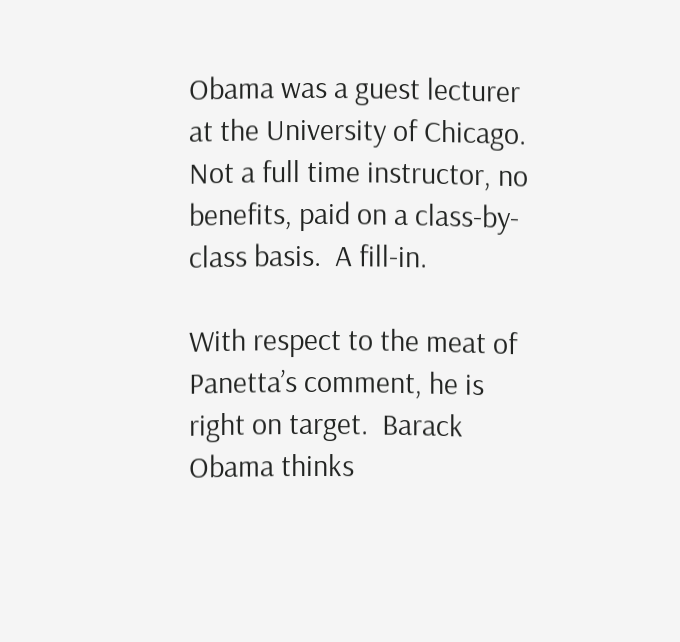Obama was a guest lecturer at the University of Chicago.  Not a full time instructor, no benefits, paid on a class-by-class basis.  A fill-in.

With respect to the meat of Panetta’s comment, he is right on target.  Barack Obama thinks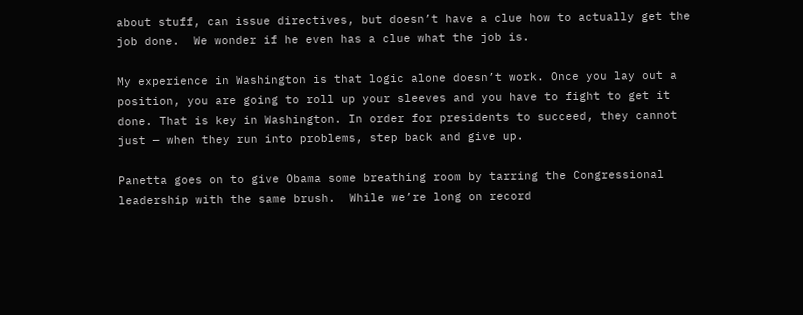about stuff, can issue directives, but doesn’t have a clue how to actually get the job done.  We wonder if he even has a clue what the job is.

My experience in Washington is that logic alone doesn’t work. Once you lay out a position, you are going to roll up your sleeves and you have to fight to get it done. That is key in Washington. In order for presidents to succeed, they cannot just — when they run into problems, step back and give up.

Panetta goes on to give Obama some breathing room by tarring the Congressional leadership with the same brush.  While we’re long on record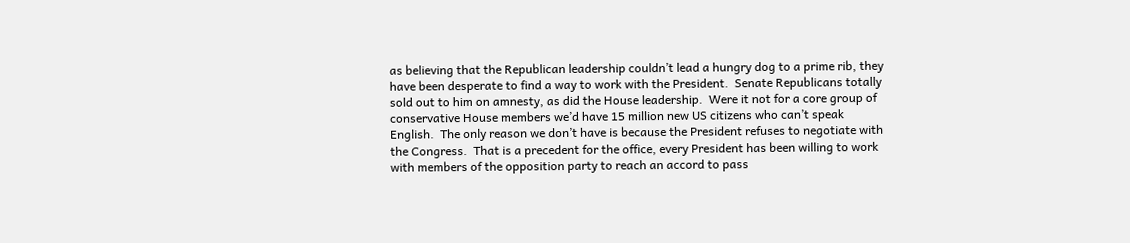as believing that the Republican leadership couldn’t lead a hungry dog to a prime rib, they have been desperate to find a way to work with the President.  Senate Republicans totally sold out to him on amnesty, as did the House leadership.  Were it not for a core group of conservative House members we’d have 15 million new US citizens who can’t speak English.  The only reason we don’t have is because the President refuses to negotiate with the Congress.  That is a precedent for the office, every President has been willing to work with members of the opposition party to reach an accord to pass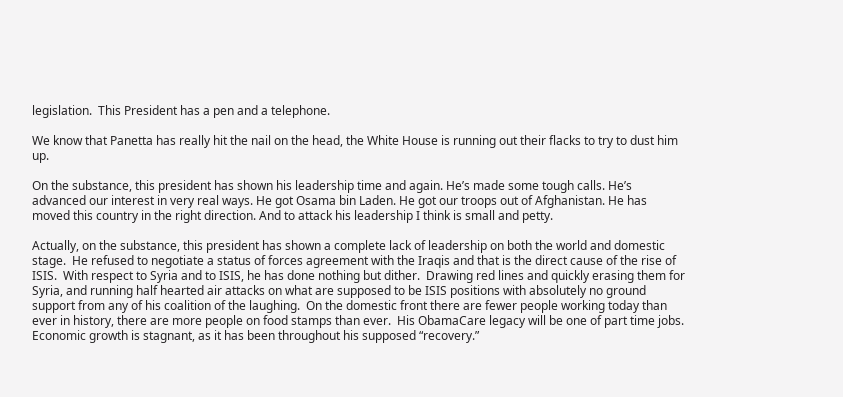legislation.  This President has a pen and a telephone.

We know that Panetta has really hit the nail on the head, the White House is running out their flacks to try to dust him up.

On the substance, this president has shown his leadership time and again. He’s made some tough calls. He’s advanced our interest in very real ways. He got Osama bin Laden. He got our troops out of Afghanistan. He has moved this country in the right direction. And to attack his leadership I think is small and petty.

Actually, on the substance, this president has shown a complete lack of leadership on both the world and domestic stage.  He refused to negotiate a status of forces agreement with the Iraqis and that is the direct cause of the rise of ISIS.  With respect to Syria and to ISIS, he has done nothing but dither.  Drawing red lines and quickly erasing them for Syria, and running half hearted air attacks on what are supposed to be ISIS positions with absolutely no ground support from any of his coalition of the laughing.  On the domestic front there are fewer people working today than ever in history, there are more people on food stamps than ever.  His ObamaCare legacy will be one of part time jobs.  Economic growth is stagnant, as it has been throughout his supposed “recovery.”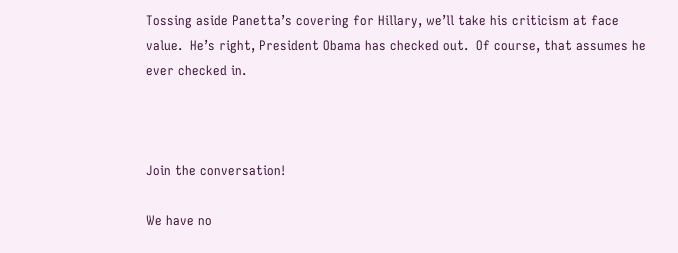Tossing aside Panetta’s covering for Hillary, we’ll take his criticism at face value.  He’s right, President Obama has checked out.  Of course, that assumes he ever checked in.



Join the conversation!

We have no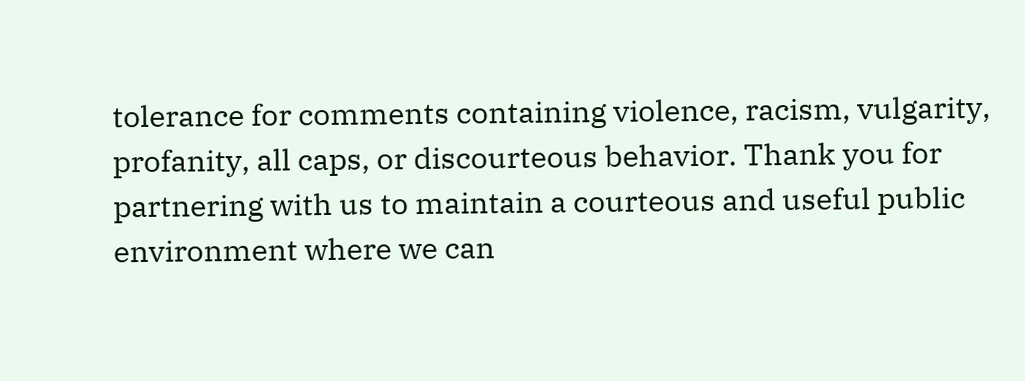tolerance for comments containing violence, racism, vulgarity, profanity, all caps, or discourteous behavior. Thank you for partnering with us to maintain a courteous and useful public environment where we can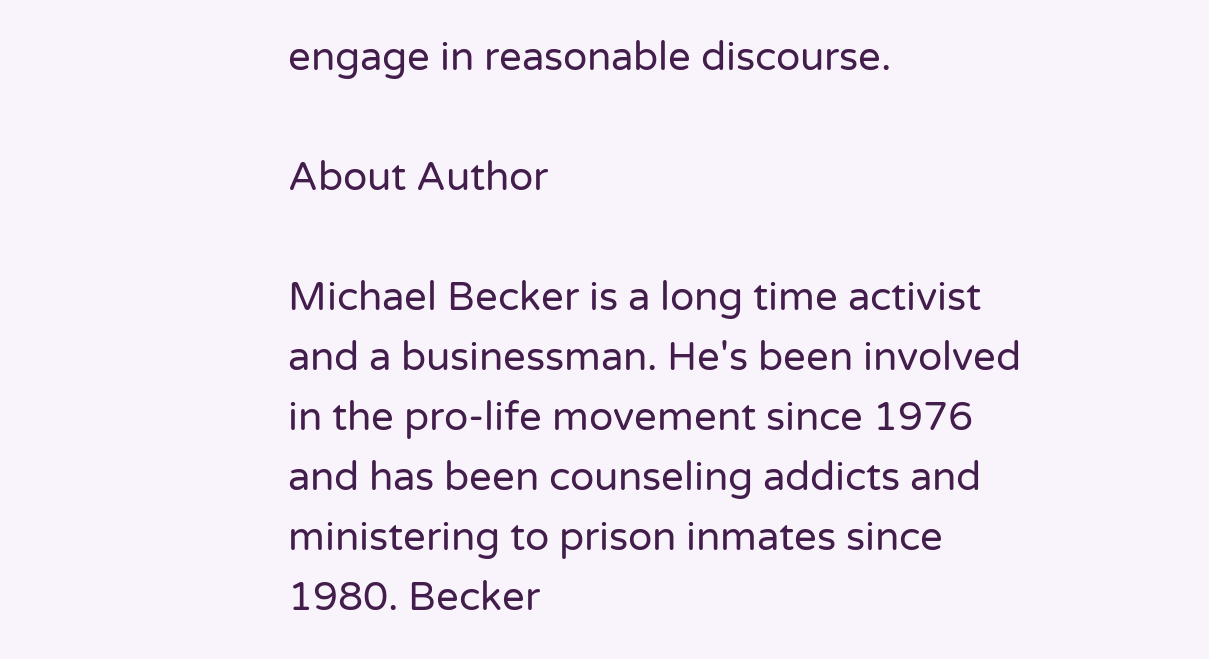engage in reasonable discourse.

About Author

Michael Becker is a long time activist and a businessman. He's been involved in the pro-life movement since 1976 and has been counseling addicts and ministering to prison inmates since 1980. Becker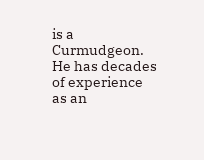is a Curmudgeon. He has decades of experience as an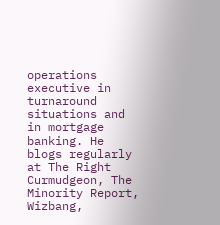operations executive in turnaround situations and in mortgage banking. He blogs regularly at The Right Curmudgeon, The Minority Report, Wizbang,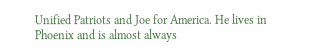Unified Patriots and Joe for America. He lives in Phoenix and is almost always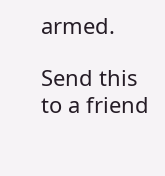armed.

Send this to a friend